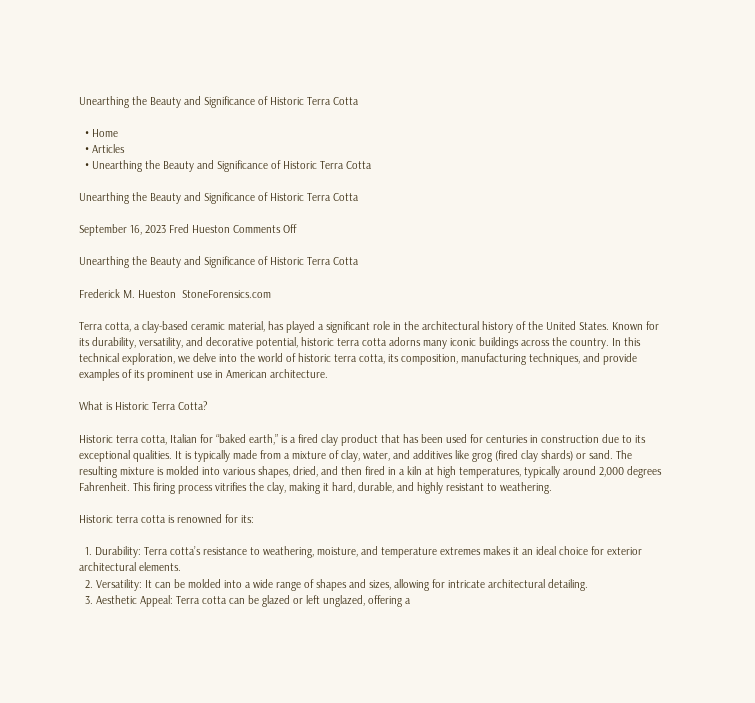Unearthing the Beauty and Significance of Historic Terra Cotta

  • Home
  • Articles
  • Unearthing the Beauty and Significance of Historic Terra Cotta

Unearthing the Beauty and Significance of Historic Terra Cotta

September 16, 2023 Fred Hueston Comments Off

Unearthing the Beauty and Significance of Historic Terra Cotta

Frederick M. Hueston  StoneForensics.com

Terra cotta, a clay-based ceramic material, has played a significant role in the architectural history of the United States. Known for its durability, versatility, and decorative potential, historic terra cotta adorns many iconic buildings across the country. In this technical exploration, we delve into the world of historic terra cotta, its composition, manufacturing techniques, and provide examples of its prominent use in American architecture.

What is Historic Terra Cotta?

Historic terra cotta, Italian for “baked earth,” is a fired clay product that has been used for centuries in construction due to its exceptional qualities. It is typically made from a mixture of clay, water, and additives like grog (fired clay shards) or sand. The resulting mixture is molded into various shapes, dried, and then fired in a kiln at high temperatures, typically around 2,000 degrees Fahrenheit. This firing process vitrifies the clay, making it hard, durable, and highly resistant to weathering.

Historic terra cotta is renowned for its:

  1. Durability: Terra cotta’s resistance to weathering, moisture, and temperature extremes makes it an ideal choice for exterior architectural elements.
  2. Versatility: It can be molded into a wide range of shapes and sizes, allowing for intricate architectural detailing.
  3. Aesthetic Appeal: Terra cotta can be glazed or left unglazed, offering a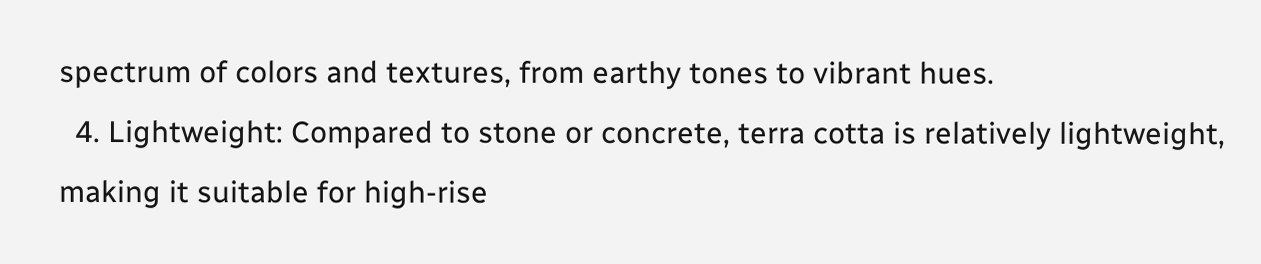spectrum of colors and textures, from earthy tones to vibrant hues.
  4. Lightweight: Compared to stone or concrete, terra cotta is relatively lightweight, making it suitable for high-rise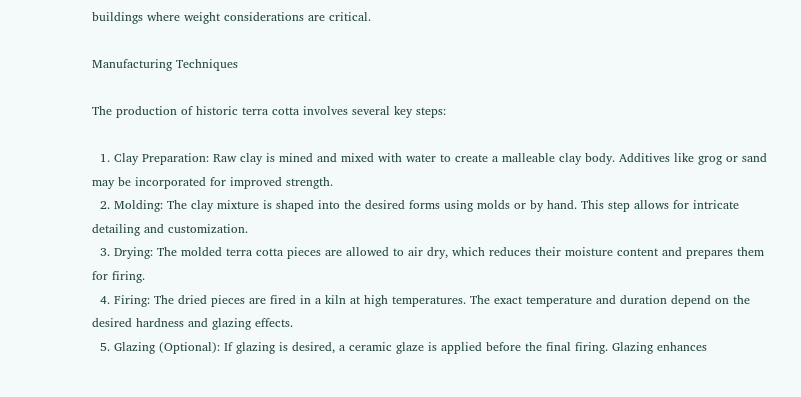buildings where weight considerations are critical.

Manufacturing Techniques

The production of historic terra cotta involves several key steps:

  1. Clay Preparation: Raw clay is mined and mixed with water to create a malleable clay body. Additives like grog or sand may be incorporated for improved strength.
  2. Molding: The clay mixture is shaped into the desired forms using molds or by hand. This step allows for intricate detailing and customization.
  3. Drying: The molded terra cotta pieces are allowed to air dry, which reduces their moisture content and prepares them for firing.
  4. Firing: The dried pieces are fired in a kiln at high temperatures. The exact temperature and duration depend on the desired hardness and glazing effects.
  5. Glazing (Optional): If glazing is desired, a ceramic glaze is applied before the final firing. Glazing enhances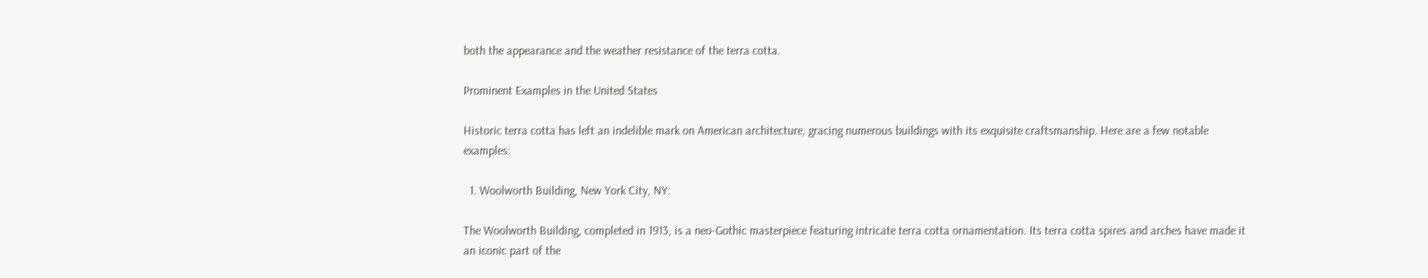both the appearance and the weather resistance of the terra cotta.

Prominent Examples in the United States

Historic terra cotta has left an indelible mark on American architecture, gracing numerous buildings with its exquisite craftsmanship. Here are a few notable examples:

  1. Woolworth Building, New York City, NY:

The Woolworth Building, completed in 1913, is a neo-Gothic masterpiece featuring intricate terra cotta ornamentation. Its terra cotta spires and arches have made it an iconic part of the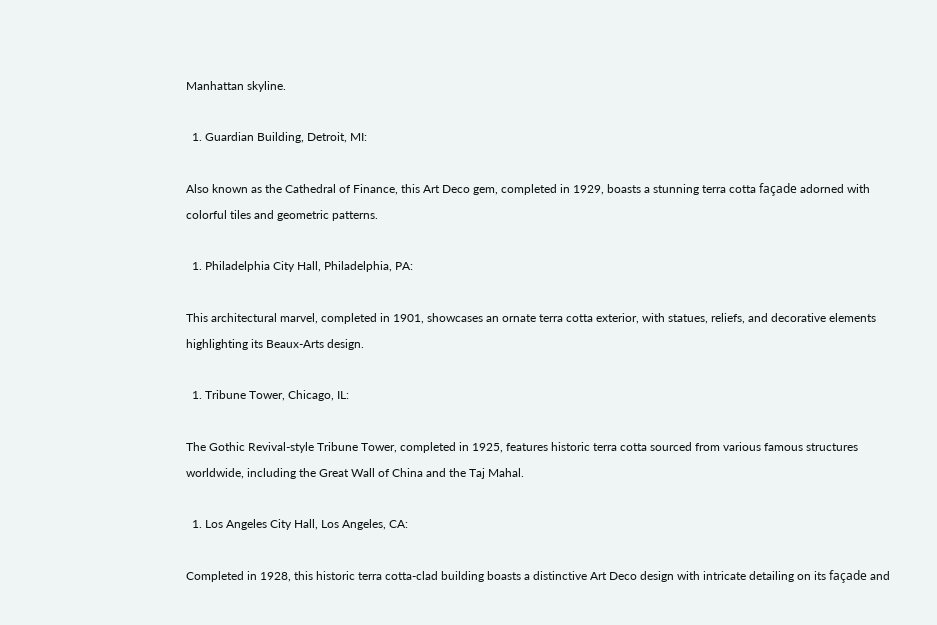Manhattan skyline.

  1. Guardian Building, Detroit, MI:

Also known as the Cathedral of Finance, this Art Deco gem, completed in 1929, boasts a stunning terra cotta façade adorned with colorful tiles and geometric patterns.

  1. Philadelphia City Hall, Philadelphia, PA:

This architectural marvel, completed in 1901, showcases an ornate terra cotta exterior, with statues, reliefs, and decorative elements highlighting its Beaux-Arts design.

  1. Tribune Tower, Chicago, IL:

The Gothic Revival-style Tribune Tower, completed in 1925, features historic terra cotta sourced from various famous structures worldwide, including the Great Wall of China and the Taj Mahal.

  1. Los Angeles City Hall, Los Angeles, CA:

Completed in 1928, this historic terra cotta-clad building boasts a distinctive Art Deco design with intricate detailing on its façade and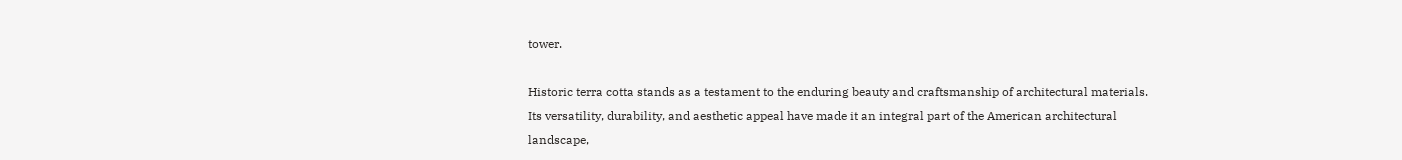tower.

Historic terra cotta stands as a testament to the enduring beauty and craftsmanship of architectural materials. Its versatility, durability, and aesthetic appeal have made it an integral part of the American architectural landscape,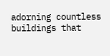adorning countless buildings that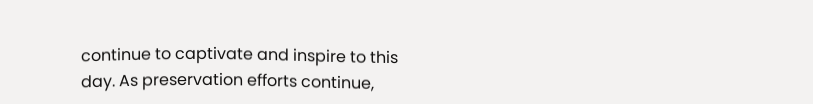continue to captivate and inspire to this day. As preservation efforts continue,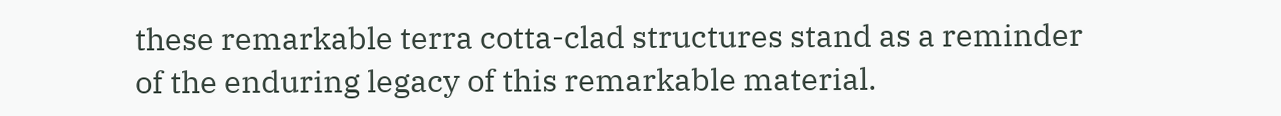these remarkable terra cotta-clad structures stand as a reminder of the enduring legacy of this remarkable material.